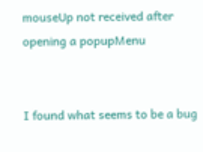mouseUp not received after opening a popupMenu


I found what seems to be a bug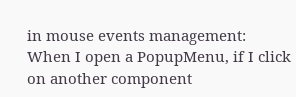in mouse events management:
When I open a PopupMenu, if I click on another component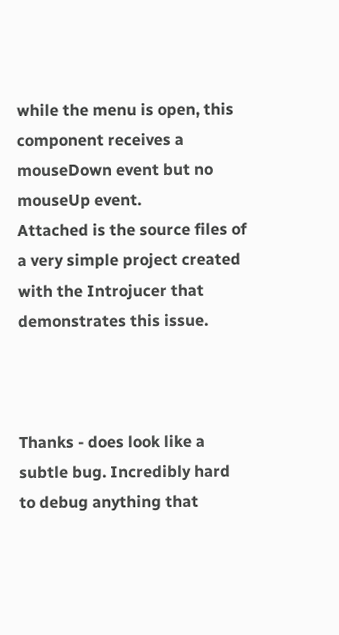while the menu is open, this component receives a mouseDown event but no mouseUp event.
Attached is the source files of a very simple project created with the Introjucer that demonstrates this issue.



Thanks - does look like a subtle bug. Incredibly hard to debug anything that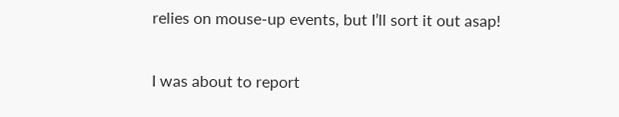relies on mouse-up events, but I’ll sort it out asap!


I was about to report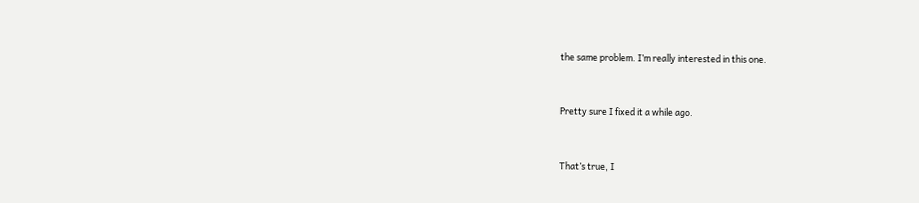the same problem. I’m really interested in this one.


Pretty sure I fixed it a while ago.


That’s true, I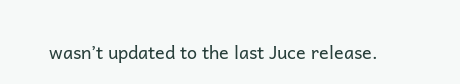wasn’t updated to the last Juce release.